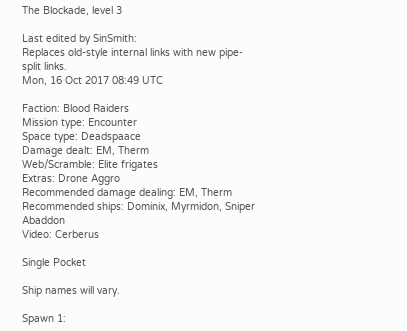The Blockade, level 3

Last edited by SinSmith:
Replaces old-style internal links with new pipe-split links.
Mon, 16 Oct 2017 08:49 UTC

Faction: Blood Raiders
Mission type: Encounter
Space type: Deadspaace
Damage dealt: EM, Therm
Web/Scramble: Elite frigates
Extras: Drone Aggro
Recommended damage dealing: EM, Therm
Recommended ships: Dominix, Myrmidon, Sniper Abaddon
Video: Cerberus

Single Pocket

Ship names will vary.

Spawn 1: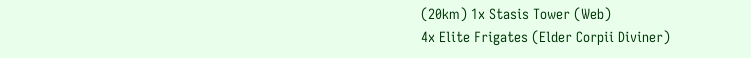(20km) 1x Stasis Tower (Web)
4x Elite Frigates (Elder Corpii Diviner)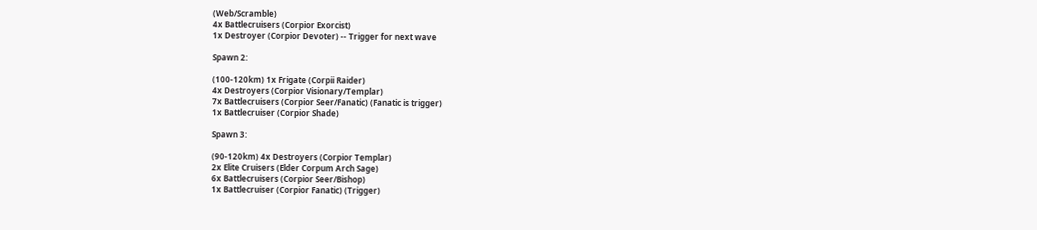(Web/Scramble)
4x Battlecruisers (Corpior Exorcist)
1x Destroyer (Corpior Devoter) -- Trigger for next wave

Spawn 2:

(100-120km) 1x Frigate (Corpii Raider)
4x Destroyers (Corpior Visionary/Templar)
7x Battlecruisers (Corpior Seer/Fanatic) (Fanatic is trigger)
1x Battlecruiser (Corpior Shade)

Spawn 3:

(90-120km) 4x Destroyers (Corpior Templar)
2x Elite Cruisers (Elder Corpum Arch Sage)
6x Battlecruisers (Corpior Seer/Bishop)
1x Battlecruiser (Corpior Fanatic) (Trigger)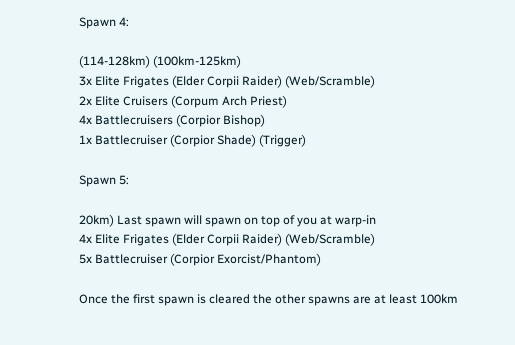Spawn 4:

(114-128km) (100km-125km)
3x Elite Frigates (Elder Corpii Raider) (Web/Scramble)
2x Elite Cruisers (Corpum Arch Priest)
4x Battlecruisers (Corpior Bishop)
1x Battlecruiser (Corpior Shade) (Trigger)

Spawn 5:

20km) Last spawn will spawn on top of you at warp-in
4x Elite Frigates (Elder Corpii Raider) (Web/Scramble)
5x Battlecruiser (Corpior Exorcist/Phantom)

Once the first spawn is cleared the other spawns are at least 100km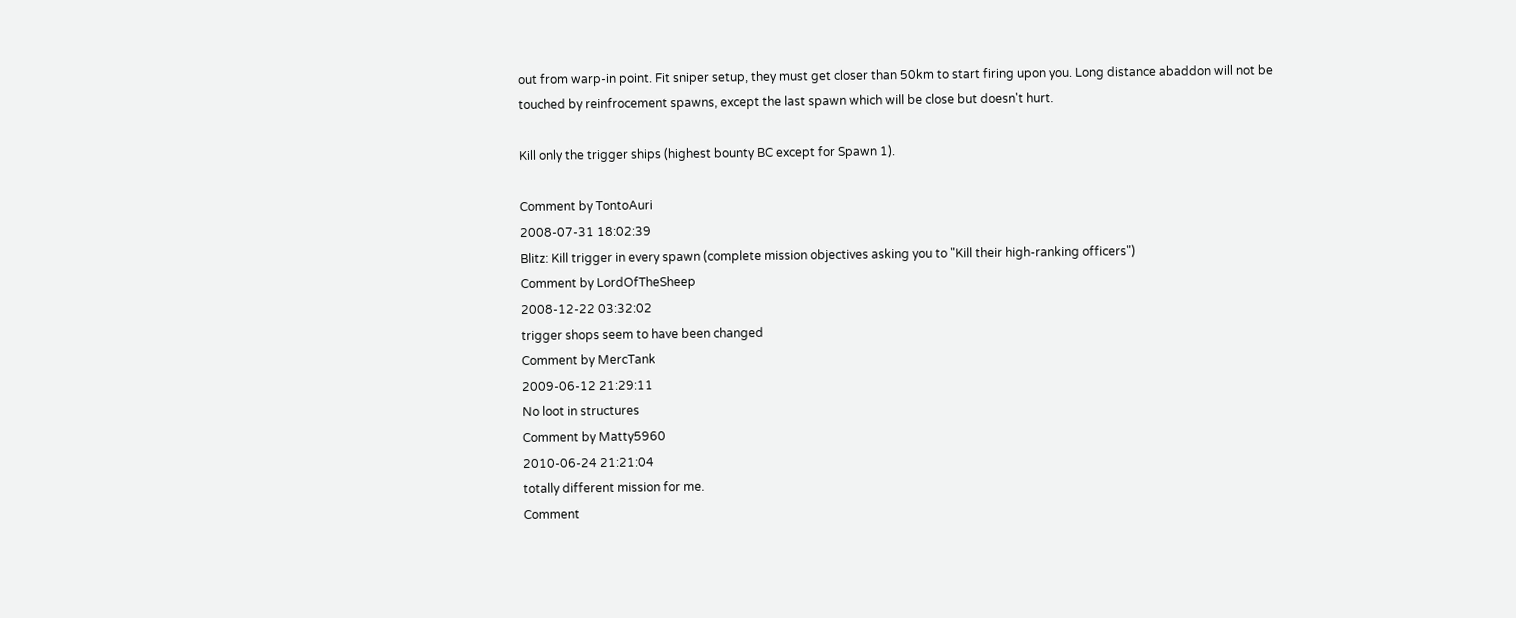out from warp-in point. Fit sniper setup, they must get closer than 50km to start firing upon you. Long distance abaddon will not be touched by reinfrocement spawns, except the last spawn which will be close but doesn't hurt.

Kill only the trigger ships (highest bounty BC except for Spawn 1).

Comment by TontoAuri
2008-07-31 18:02:39
Blitz: Kill trigger in every spawn (complete mission objectives asking you to "Kill their high-ranking officers")
Comment by LordOfTheSheep
2008-12-22 03:32:02
trigger shops seem to have been changed
Comment by MercTank
2009-06-12 21:29:11
No loot in structures
Comment by Matty5960
2010-06-24 21:21:04
totally different mission for me.
Comment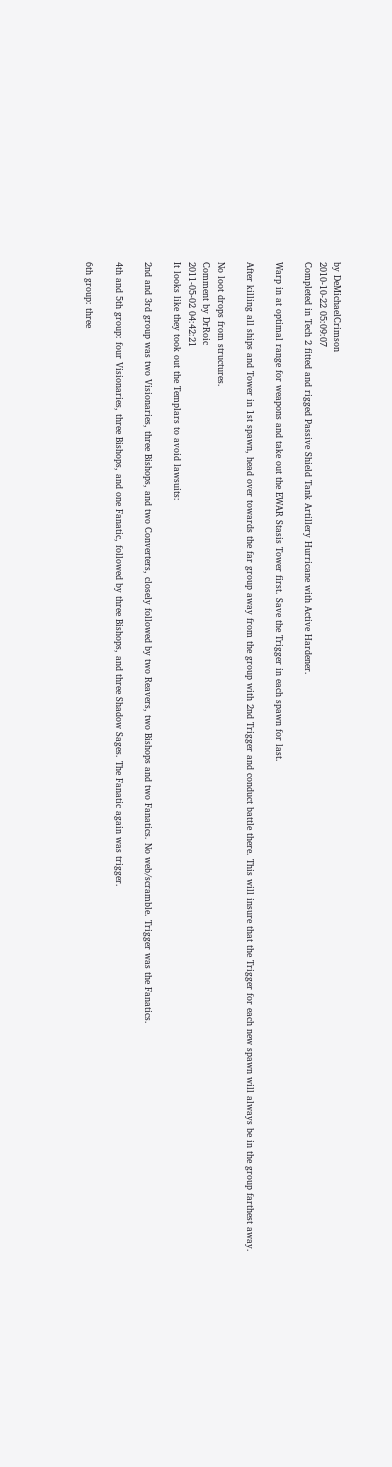by DeMichaelCrimson
2010-10-22 05:09:07
Completed in Tech 2 fitted and rigged Passive Shield Tank Artillery Hurricane with Active Hardener.

Warp in at optimal range for weapons and take out the EWAR Stasis Tower first. Save the Trigger in each spawn for last.

After killing all ships and Tower in 1st spawn, head over towards the far group away from the group with 2nd Trigger and conduct battle there. This will insure that the Trigger for each new spawn will always be in the group farthest away.

No loot drops from structures.
Comment by DrRoic
2011-05-02 04:42:21
It looks like they took out the Templars to avoid lawsuits:

2nd and 3rd group was two Visionaries, three Bishops, and two Converters, closely followed by two Reavers, two Bishops and two Fanatics. No web/scramble. Trigger was the Fanatics.

4th and 5th group: four Visionaries, three Bishops, and one Fanatic, followed by three Bishops, and three Shadow Sages. The Fanatic again was trigger.

6th group: three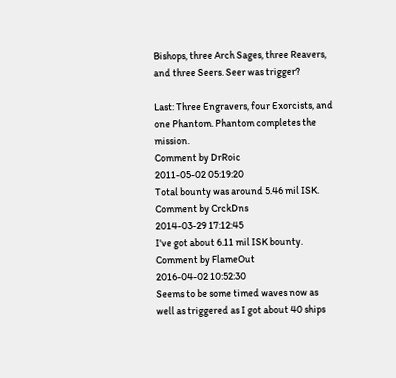Bishops, three Arch Sages, three Reavers, and three Seers. Seer was trigger?

Last: Three Engravers, four Exorcists, and one Phantom. Phantom completes the mission.
Comment by DrRoic
2011-05-02 05:19:20
Total bounty was around 5.46 mil ISK.
Comment by CrckDns
2014-03-29 17:12:45
I've got about 6.11 mil ISK bounty.
Comment by FlameOut
2016-04-02 10:52:30
Seems to be some timed waves now as well as triggered as I got about 40 ships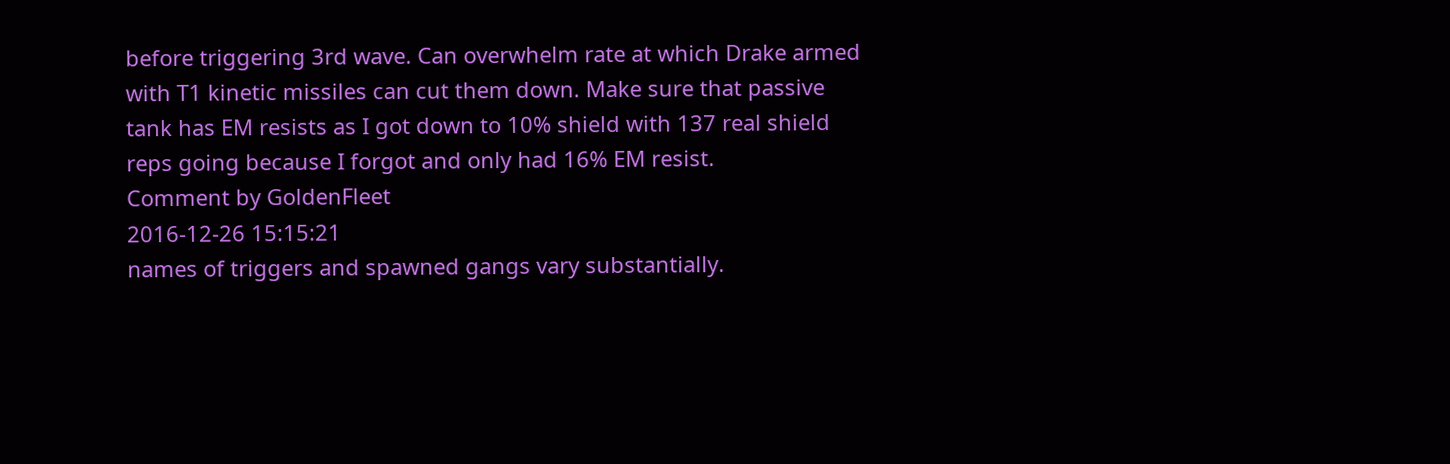before triggering 3rd wave. Can overwhelm rate at which Drake armed with T1 kinetic missiles can cut them down. Make sure that passive tank has EM resists as I got down to 10% shield with 137 real shield reps going because I forgot and only had 16% EM resist.
Comment by GoldenFleet
2016-12-26 15:15:21
names of triggers and spawned gangs vary substantially.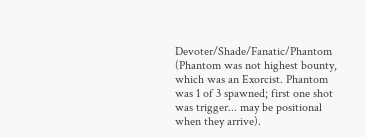Devoter/Shade/Fanatic/Phantom (Phantom was not highest bounty, which was an Exorcist. Phantom was 1 of 3 spawned; first one shot was trigger... may be positional when they arrive).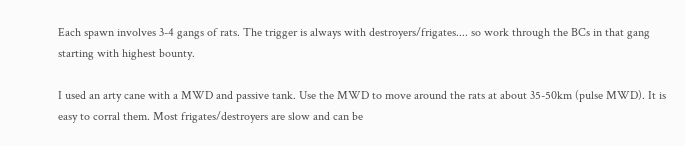Each spawn involves 3-4 gangs of rats. The trigger is always with destroyers/frigates.... so work through the BCs in that gang starting with highest bounty.

I used an arty cane with a MWD and passive tank. Use the MWD to move around the rats at about 35-50km (pulse MWD). It is easy to corral them. Most frigates/destroyers are slow and can be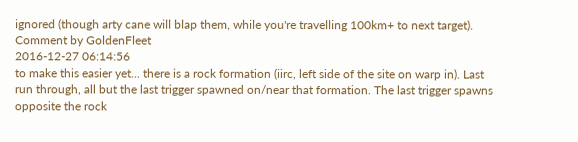ignored (though arty cane will blap them, while you're travelling 100km+ to next target).
Comment by GoldenFleet
2016-12-27 06:14:56
to make this easier yet... there is a rock formation (iirc, left side of the site on warp in). Last run through, all but the last trigger spawned on/near that formation. The last trigger spawns opposite the rock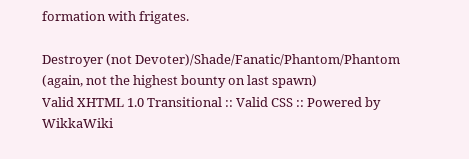formation with frigates.

Destroyer (not Devoter)/Shade/Fanatic/Phantom/Phantom (again, not the highest bounty on last spawn)
Valid XHTML 1.0 Transitional :: Valid CSS :: Powered by WikkaWiki